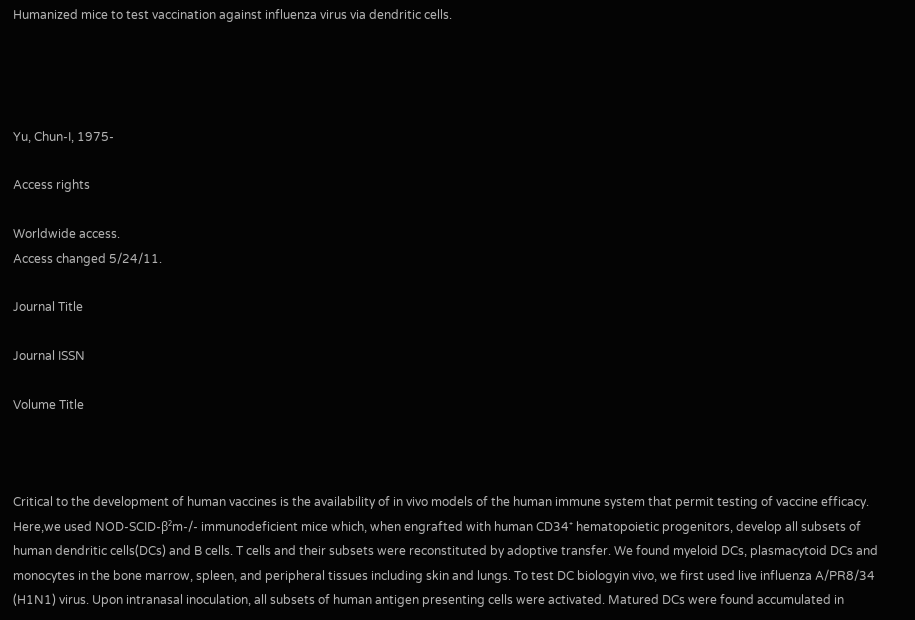Humanized mice to test vaccination against influenza virus via dendritic cells.




Yu, Chun-I, 1975-

Access rights

Worldwide access.
Access changed 5/24/11.

Journal Title

Journal ISSN

Volume Title



Critical to the development of human vaccines is the availability of in vivo models of the human immune system that permit testing of vaccine efficacy. Here,we used NOD-SCID-β²m-/- immunodeficient mice which, when engrafted with human CD34⁺ hematopoietic progenitors, develop all subsets of human dendritic cells(DCs) and B cells. T cells and their subsets were reconstituted by adoptive transfer. We found myeloid DCs, plasmacytoid DCs and monocytes in the bone marrow, spleen, and peripheral tissues including skin and lungs. To test DC biologyin vivo, we first used live influenza A/PR8/34 (H1N1) virus. Upon intranasal inoculation, all subsets of human antigen presenting cells were activated. Matured DCs were found accumulated in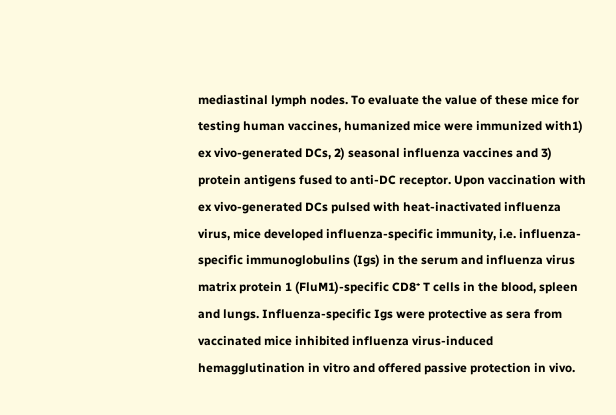mediastinal lymph nodes. To evaluate the value of these mice for testing human vaccines, humanized mice were immunized with1) ex vivo-generated DCs, 2) seasonal influenza vaccines and 3) protein antigens fused to anti-DC receptor. Upon vaccination with ex vivo-generated DCs pulsed with heat-inactivated influenza virus, mice developed influenza-specific immunity, i.e. influenza-specific immunoglobulins (Igs) in the serum and influenza virus matrix protein 1 (FluM1)-specific CD8⁺ T cells in the blood, spleen and lungs. Influenza-specific Igs were protective as sera from vaccinated mice inhibited influenza virus-induced hemagglutination in vitro and offered passive protection in vivo.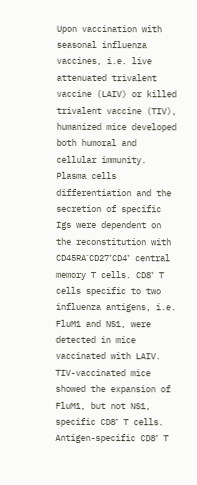Upon vaccination with seasonal influenza vaccines, i.e. live attenuated trivalent vaccine (LAIV) or killed trivalent vaccine (TIV), humanized mice developed both humoral and cellular immunity. Plasma cells differentiation and the secretion of specific Igs were dependent on the reconstitution with CD45RA⁻CD27⁺CD4⁺ central memory T cells. CD8⁺ T cells specific to two influenza antigens, i.e. FluM1 and NS1, were detected in mice vaccinated with LAIV. TIV-vaccinated mice showed the expansion of FluM1, but not NS1, specific CD8⁺ T cells. Antigen-specific CD8⁺ T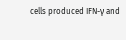cells produced IFN-γ and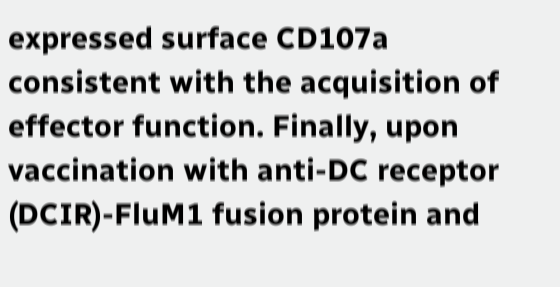expressed surface CD107a consistent with the acquisition of effector function. Finally, upon vaccination with anti-DC receptor (DCIR)-FluM1 fusion protein and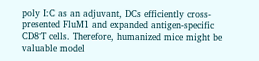poly I:C as an adjuvant, DCs efficiently cross-presented FluM1 and expanded antigen-specific CD8⁺T cells. Therefore, humanized mice might be valuable model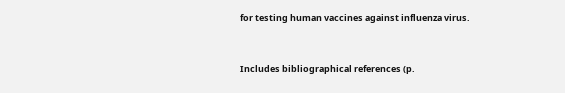for testing human vaccines against influenza virus.


Includes bibliographical references (p.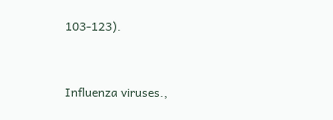103-123).


Influenza viruses.,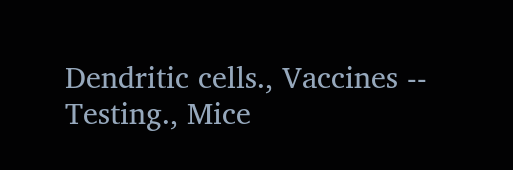Dendritic cells., Vaccines -- Testing., Mice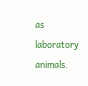as laboratory animals.